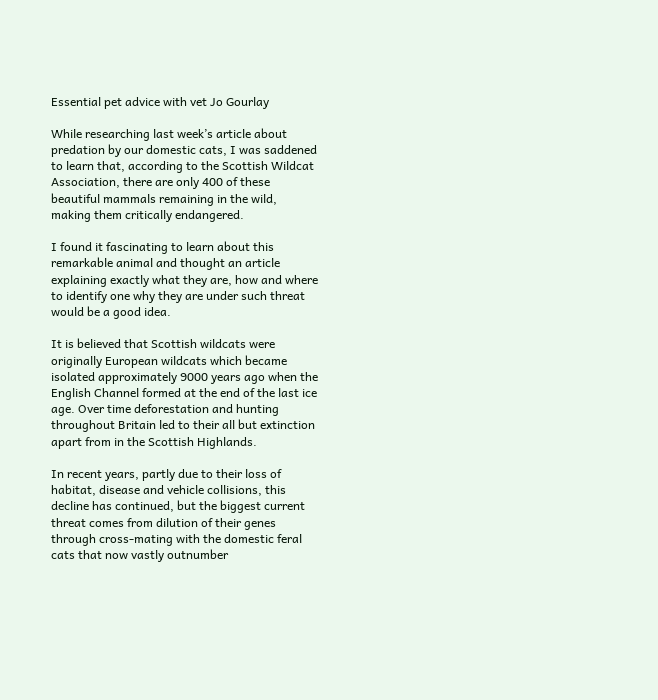Essential pet advice with vet Jo Gourlay

While researching last week’s article about predation by our domestic cats, I was saddened to learn that, according to the Scottish Wildcat Association, there are only 400 of these beautiful mammals remaining in the wild, making them critically endangered.

I found it fascinating to learn about this remarkable animal and thought an article explaining exactly what they are, how and where to identify one why they are under such threat would be a good idea.

It is believed that Scottish wildcats were originally European wildcats which became isolated approximately 9000 years ago when the English Channel formed at the end of the last ice age. Over time deforestation and hunting throughout Britain led to their all but extinction apart from in the Scottish Highlands.

In recent years, partly due to their loss of habitat, disease and vehicle collisions, this decline has continued, but the biggest current threat comes from dilution of their genes through cross-mating with the domestic feral cats that now vastly outnumber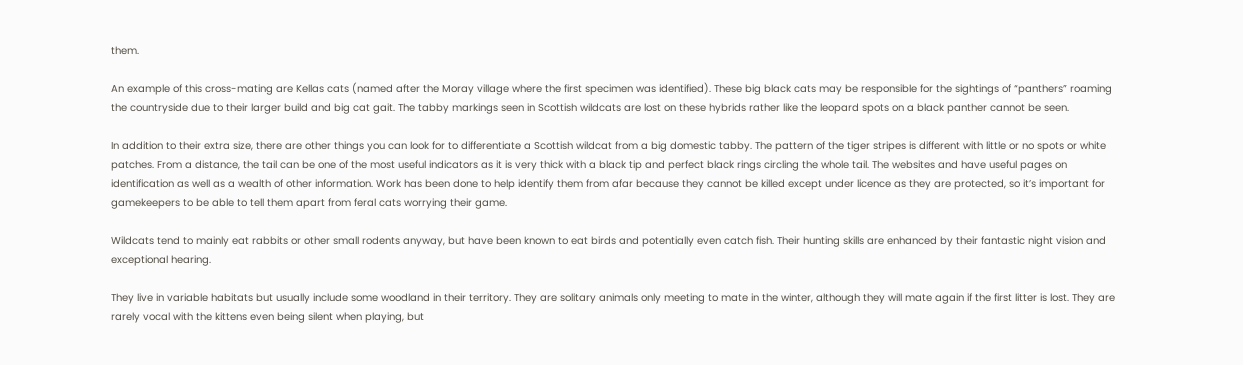them.

An example of this cross-mating are Kellas cats (named after the Moray village where the first specimen was identified). These big black cats may be responsible for the sightings of “panthers” roaming the countryside due to their larger build and big cat gait. The tabby markings seen in Scottish wildcats are lost on these hybrids rather like the leopard spots on a black panther cannot be seen.

In addition to their extra size, there are other things you can look for to differentiate a Scottish wildcat from a big domestic tabby. The pattern of the tiger stripes is different with little or no spots or white patches. From a distance, the tail can be one of the most useful indicators as it is very thick with a black tip and perfect black rings circling the whole tail. The websites and have useful pages on identification as well as a wealth of other information. Work has been done to help identify them from afar because they cannot be killed except under licence as they are protected, so it’s important for gamekeepers to be able to tell them apart from feral cats worrying their game.

Wildcats tend to mainly eat rabbits or other small rodents anyway, but have been known to eat birds and potentially even catch fish. Their hunting skills are enhanced by their fantastic night vision and exceptional hearing.

They live in variable habitats but usually include some woodland in their territory. They are solitary animals only meeting to mate in the winter, although they will mate again if the first litter is lost. They are rarely vocal with the kittens even being silent when playing, but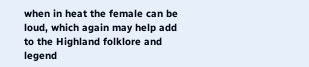when in heat the female can be loud, which again may help add to the Highland folklore and legend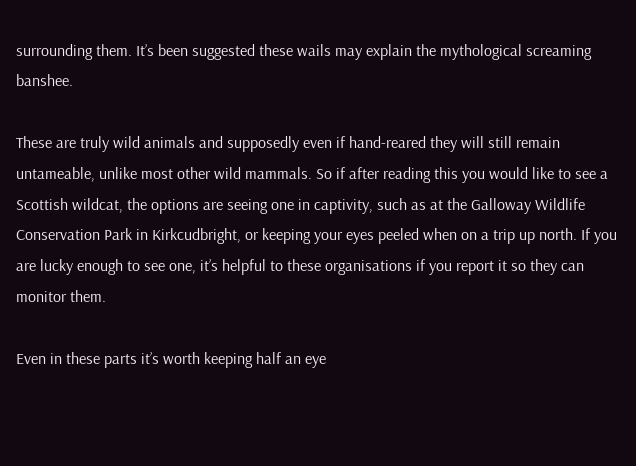surrounding them. It’s been suggested these wails may explain the mythological screaming banshee.

These are truly wild animals and supposedly even if hand-reared they will still remain untameable, unlike most other wild mammals. So if after reading this you would like to see a Scottish wildcat, the options are seeing one in captivity, such as at the Galloway Wildlife Conservation Park in Kirkcudbright, or keeping your eyes peeled when on a trip up north. If you are lucky enough to see one, it’s helpful to these organisations if you report it so they can monitor them.

Even in these parts it’s worth keeping half an eye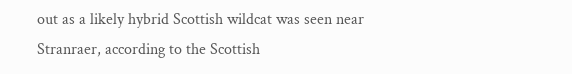out as a likely hybrid Scottish wildcat was seen near Stranraer, according to the Scottish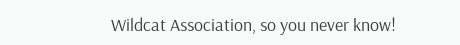Wildcat Association, so you never know!